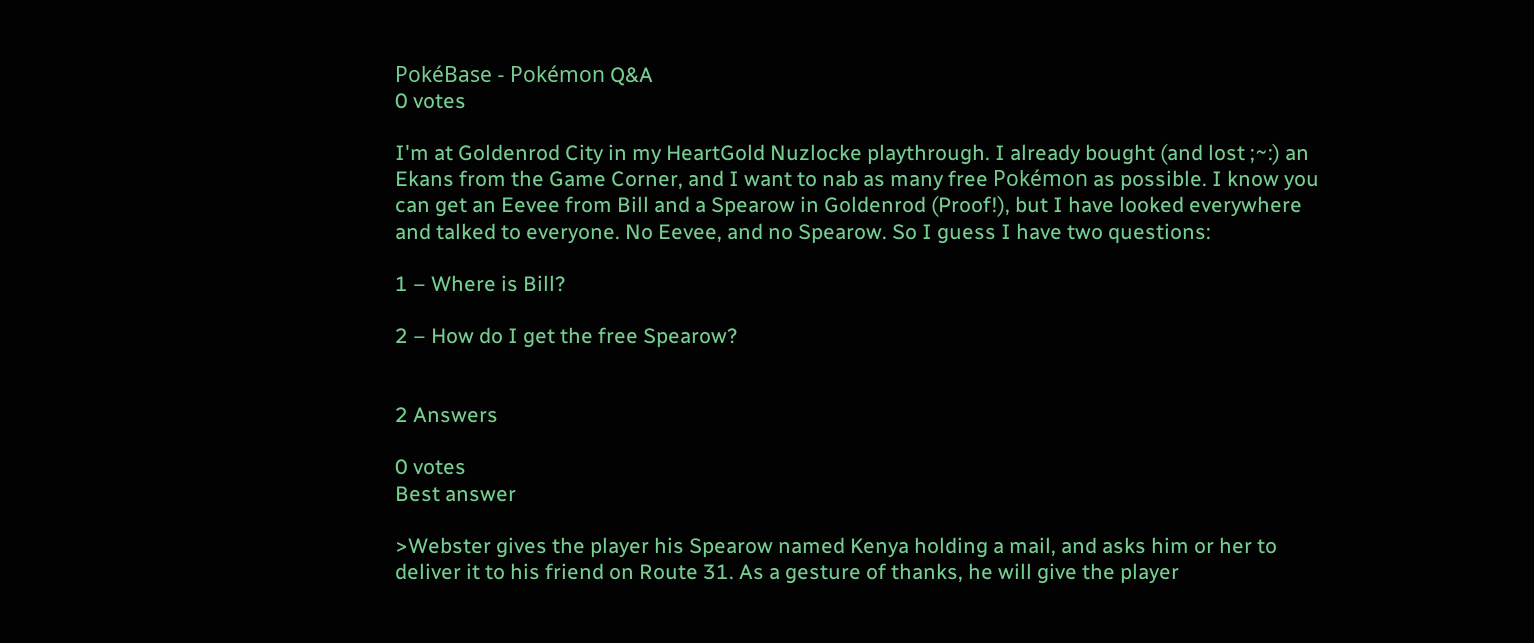PokéBase - Pokémon Q&A
0 votes

I'm at Goldenrod City in my HeartGold Nuzlocke playthrough. I already bought (and lost ;~:) an Ekans from the Game Corner, and I want to nab as many free Pokémon as possible. I know you can get an Eevee from Bill and a Spearow in Goldenrod (Proof!), but I have looked everywhere and talked to everyone. No Eevee, and no Spearow. So I guess I have two questions:

1 – Where is Bill?

2 – How do I get the free Spearow?


2 Answers

0 votes
Best answer

>Webster gives the player his Spearow named Kenya holding a mail, and asks him or her to deliver it to his friend on Route 31. As a gesture of thanks, he will give the player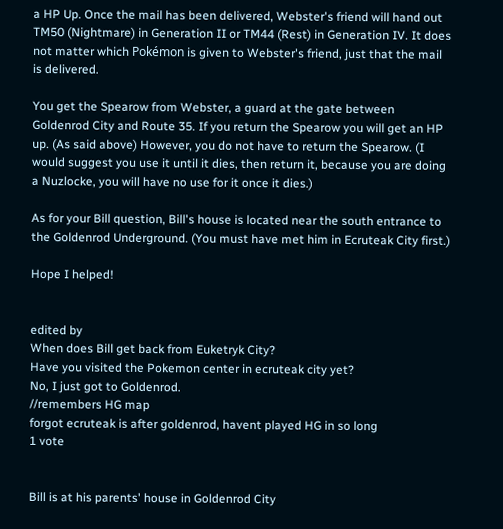a HP Up. Once the mail has been delivered, Webster's friend will hand out TM50 (Nightmare) in Generation II or TM44 (Rest) in Generation IV. It does not matter which Pokémon is given to Webster's friend, just that the mail is delivered.

You get the Spearow from Webster, a guard at the gate between Goldenrod City and Route 35. If you return the Spearow you will get an HP up. (As said above) However, you do not have to return the Spearow. (I would suggest you use it until it dies, then return it, because you are doing a Nuzlocke, you will have no use for it once it dies.)

As for your Bill question, Bill's house is located near the south entrance to the Goldenrod Underground. (You must have met him in Ecruteak City first.)

Hope I helped!


edited by
When does Bill get back from Euketryk City?
Have you visited the Pokemon center in ecruteak city yet?
No, I just got to Goldenrod.
//remembers HG map
forgot ecruteak is after goldenrod, havent played HG in so long
1 vote


Bill is at his parents' house in Goldenrod City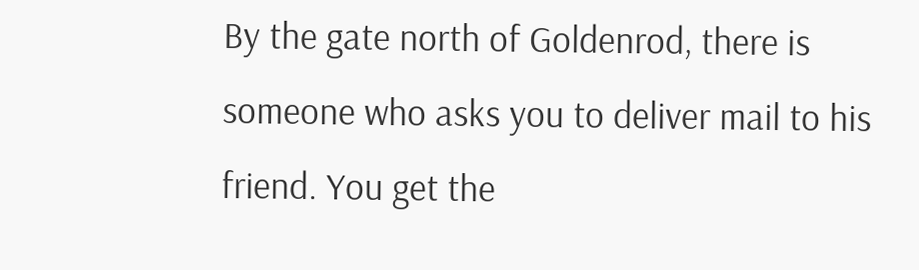By the gate north of Goldenrod, there is someone who asks you to deliver mail to his friend. You get the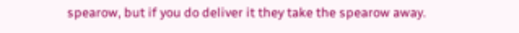spearow, but if you do deliver it they take the spearow away.